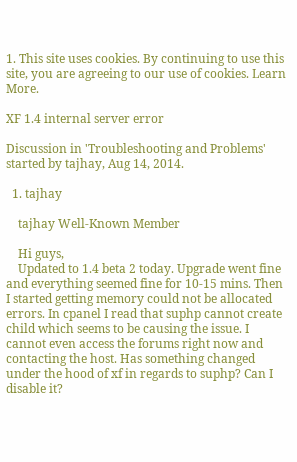1. This site uses cookies. By continuing to use this site, you are agreeing to our use of cookies. Learn More.

XF 1.4 internal server error

Discussion in 'Troubleshooting and Problems' started by tajhay, Aug 14, 2014.

  1. tajhay

    tajhay Well-Known Member

    Hi guys,
    Updated to 1.4 beta 2 today. Upgrade went fine and everything seemed fine for 10-15 mins. Then I started getting memory could not be allocated errors. In cpanel I read that suphp cannot create child which seems to be causing the issue. I cannot even access the forums right now and contacting the host. Has something changed under the hood of xf in regards to suphp? Can I disable it?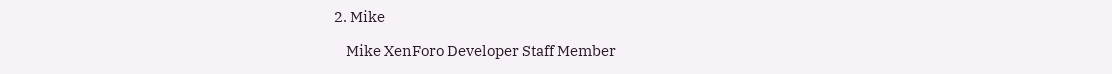2. Mike

    Mike XenForo Developer Staff Member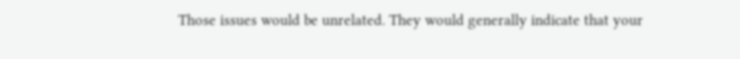Those issues would be unrelated. They would generally indicate that your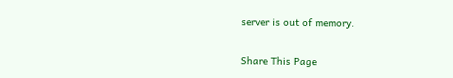server is out of memory.

Share This Page